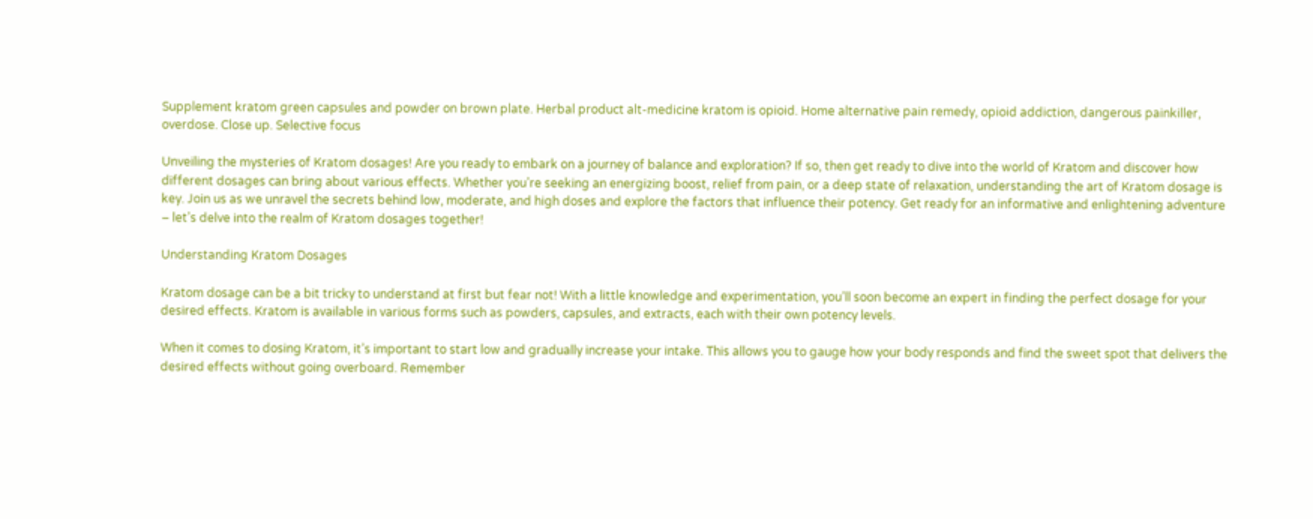Supplement kratom green capsules and powder on brown plate. Herbal product alt-medicine kratom is opioid. Home alternative pain remedy, opioid addiction, dangerous painkiller, overdose. Close up. Selective focus

Unveiling the mysteries of Kratom dosages! Are you ready to embark on a journey of balance and exploration? If so, then get ready to dive into the world of Kratom and discover how different dosages can bring about various effects. Whether you’re seeking an energizing boost, relief from pain, or a deep state of relaxation, understanding the art of Kratom dosage is key. Join us as we unravel the secrets behind low, moderate, and high doses and explore the factors that influence their potency. Get ready for an informative and enlightening adventure – let’s delve into the realm of Kratom dosages together!

Understanding Kratom Dosages

Kratom dosage can be a bit tricky to understand at first but fear not! With a little knowledge and experimentation, you’ll soon become an expert in finding the perfect dosage for your desired effects. Kratom is available in various forms such as powders, capsules, and extracts, each with their own potency levels.

When it comes to dosing Kratom, it’s important to start low and gradually increase your intake. This allows you to gauge how your body responds and find the sweet spot that delivers the desired effects without going overboard. Remember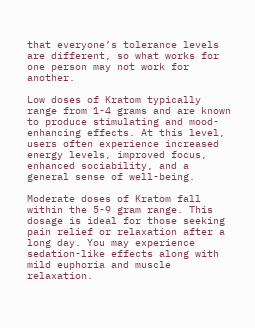that everyone’s tolerance levels are different, so what works for one person may not work for another.

Low doses of Kratom typically range from 1-4 grams and are known to produce stimulating and mood-enhancing effects. At this level, users often experience increased energy levels, improved focus, enhanced sociability, and a general sense of well-being.

Moderate doses of Kratom fall within the 5-9 gram range. This dosage is ideal for those seeking pain relief or relaxation after a long day. You may experience sedation-like effects along with mild euphoria and muscle relaxation.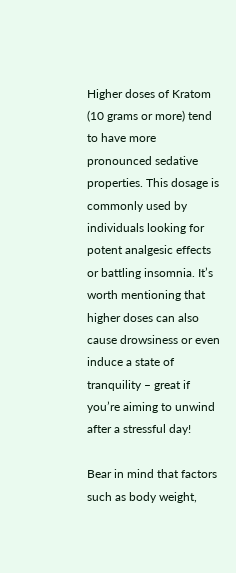Higher doses of Kratom (10 grams or more) tend to have more pronounced sedative properties. This dosage is commonly used by individuals looking for potent analgesic effects or battling insomnia. It’s worth mentioning that higher doses can also cause drowsiness or even induce a state of tranquility – great if you’re aiming to unwind after a stressful day!

Bear in mind that factors such as body weight,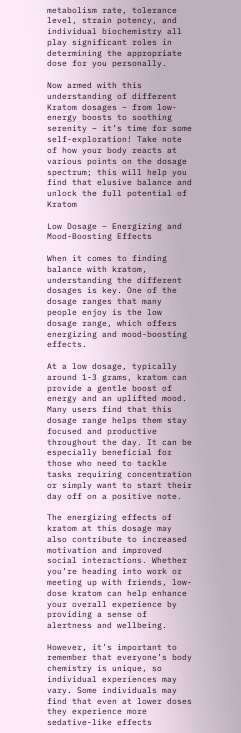metabolism rate, tolerance level, strain potency, and individual biochemistry all play significant roles in determining the appropriate dose for you personally.

Now armed with this understanding of different Kratom dosages – from low-energy boosts to soothing serenity – it’s time for some self-exploration! Take note of how your body reacts at various points on the dosage spectrum; this will help you find that elusive balance and unlock the full potential of Kratom

Low Dosage – Energizing and Mood-Boosting Effects

When it comes to finding balance with kratom, understanding the different dosages is key. One of the dosage ranges that many people enjoy is the low dosage range, which offers energizing and mood-boosting effects.

At a low dosage, typically around 1-3 grams, kratom can provide a gentle boost of energy and an uplifted mood. Many users find that this dosage range helps them stay focused and productive throughout the day. It can be especially beneficial for those who need to tackle tasks requiring concentration or simply want to start their day off on a positive note.

The energizing effects of kratom at this dosage may also contribute to increased motivation and improved social interactions. Whether you’re heading into work or meeting up with friends, low-dose kratom can help enhance your overall experience by providing a sense of alertness and wellbeing.

However, it’s important to remember that everyone’s body chemistry is unique, so individual experiences may vary. Some individuals may find that even at lower doses they experience more sedative-like effects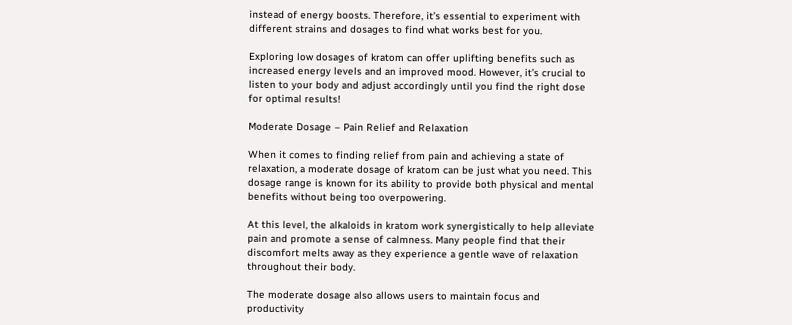instead of energy boosts. Therefore, it’s essential to experiment with different strains and dosages to find what works best for you.

Exploring low dosages of kratom can offer uplifting benefits such as increased energy levels and an improved mood. However, it’s crucial to listen to your body and adjust accordingly until you find the right dose for optimal results!

Moderate Dosage – Pain Relief and Relaxation

When it comes to finding relief from pain and achieving a state of relaxation, a moderate dosage of kratom can be just what you need. This dosage range is known for its ability to provide both physical and mental benefits without being too overpowering.

At this level, the alkaloids in kratom work synergistically to help alleviate pain and promote a sense of calmness. Many people find that their discomfort melts away as they experience a gentle wave of relaxation throughout their body.

The moderate dosage also allows users to maintain focus and productivity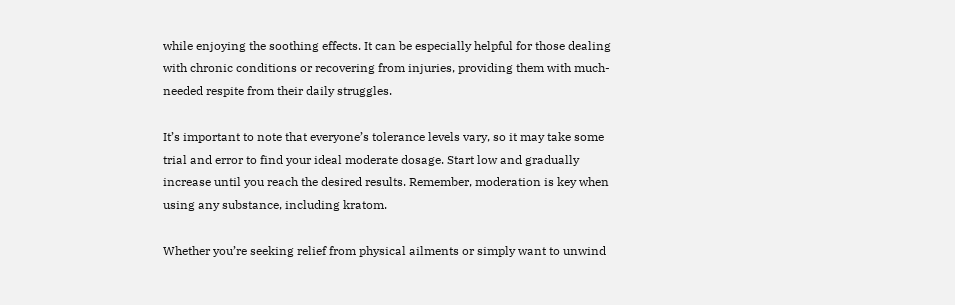while enjoying the soothing effects. It can be especially helpful for those dealing with chronic conditions or recovering from injuries, providing them with much-needed respite from their daily struggles.

It’s important to note that everyone’s tolerance levels vary, so it may take some trial and error to find your ideal moderate dosage. Start low and gradually increase until you reach the desired results. Remember, moderation is key when using any substance, including kratom.

Whether you’re seeking relief from physical ailments or simply want to unwind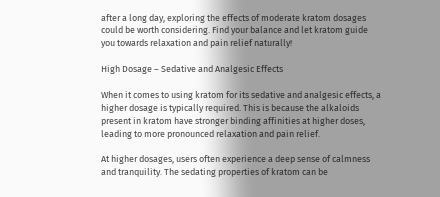after a long day, exploring the effects of moderate kratom dosages could be worth considering. Find your balance and let kratom guide you towards relaxation and pain relief naturally!

High Dosage – Sedative and Analgesic Effects

When it comes to using kratom for its sedative and analgesic effects, a higher dosage is typically required. This is because the alkaloids present in kratom have stronger binding affinities at higher doses, leading to more pronounced relaxation and pain relief.

At higher dosages, users often experience a deep sense of calmness and tranquility. The sedating properties of kratom can be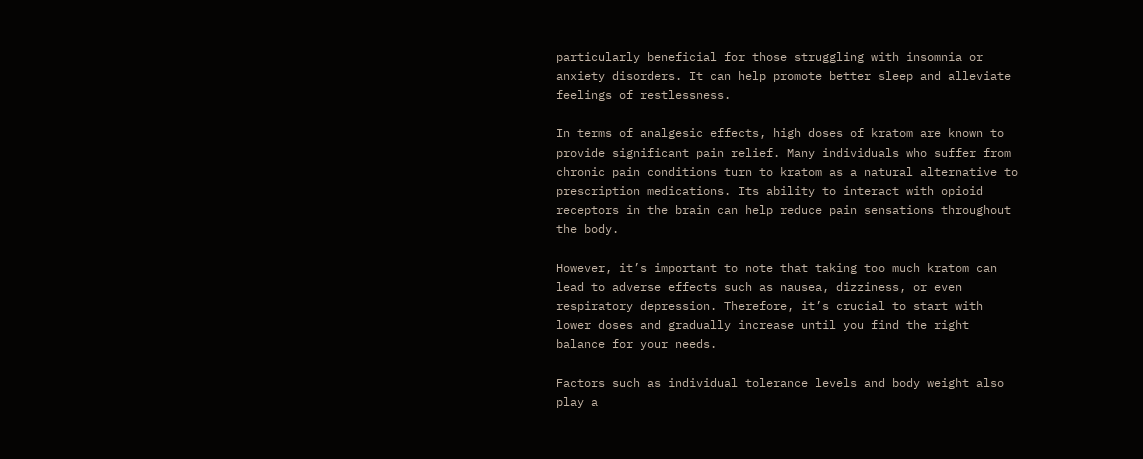particularly beneficial for those struggling with insomnia or anxiety disorders. It can help promote better sleep and alleviate feelings of restlessness.

In terms of analgesic effects, high doses of kratom are known to provide significant pain relief. Many individuals who suffer from chronic pain conditions turn to kratom as a natural alternative to prescription medications. Its ability to interact with opioid receptors in the brain can help reduce pain sensations throughout the body.

However, it’s important to note that taking too much kratom can lead to adverse effects such as nausea, dizziness, or even respiratory depression. Therefore, it’s crucial to start with lower doses and gradually increase until you find the right balance for your needs.

Factors such as individual tolerance levels and body weight also play a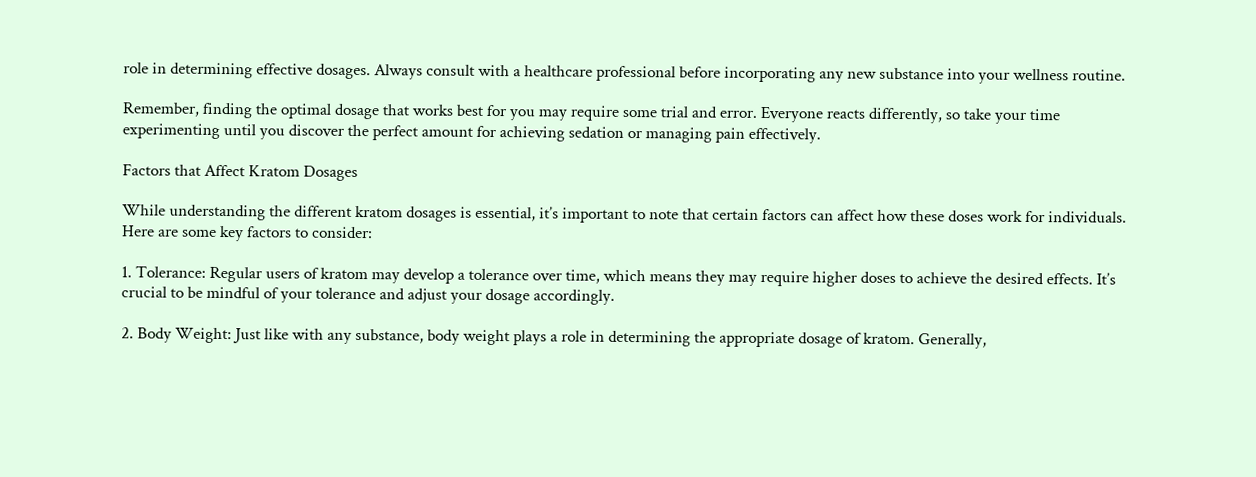role in determining effective dosages. Always consult with a healthcare professional before incorporating any new substance into your wellness routine.

Remember, finding the optimal dosage that works best for you may require some trial and error. Everyone reacts differently, so take your time experimenting until you discover the perfect amount for achieving sedation or managing pain effectively.

Factors that Affect Kratom Dosages

While understanding the different kratom dosages is essential, it’s important to note that certain factors can affect how these doses work for individuals. Here are some key factors to consider:

1. Tolerance: Regular users of kratom may develop a tolerance over time, which means they may require higher doses to achieve the desired effects. It’s crucial to be mindful of your tolerance and adjust your dosage accordingly.

2. Body Weight: Just like with any substance, body weight plays a role in determining the appropriate dosage of kratom. Generally,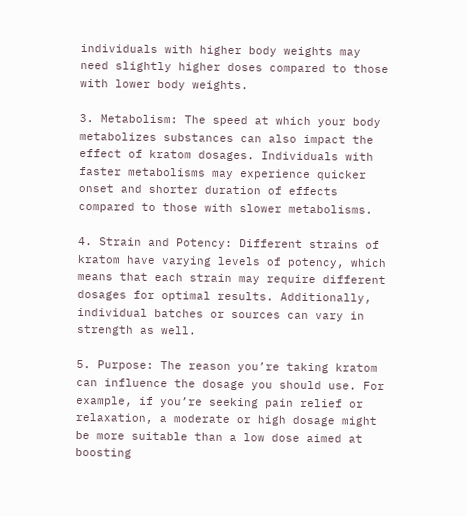individuals with higher body weights may need slightly higher doses compared to those with lower body weights.

3. Metabolism: The speed at which your body metabolizes substances can also impact the effect of kratom dosages. Individuals with faster metabolisms may experience quicker onset and shorter duration of effects compared to those with slower metabolisms.

4. Strain and Potency: Different strains of kratom have varying levels of potency, which means that each strain may require different dosages for optimal results. Additionally, individual batches or sources can vary in strength as well.

5. Purpose: The reason you’re taking kratom can influence the dosage you should use. For example, if you’re seeking pain relief or relaxation, a moderate or high dosage might be more suitable than a low dose aimed at boosting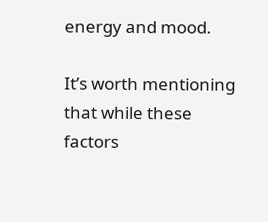energy and mood.

It’s worth mentioning that while these factors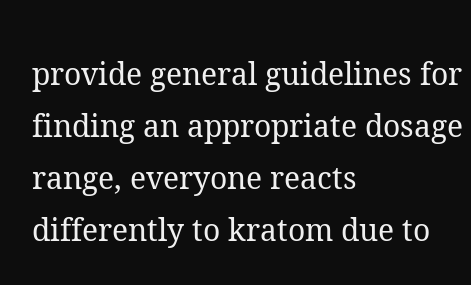provide general guidelines for finding an appropriate dosage range, everyone reacts differently to kratom due to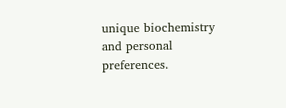unique biochemistry and personal preferences.